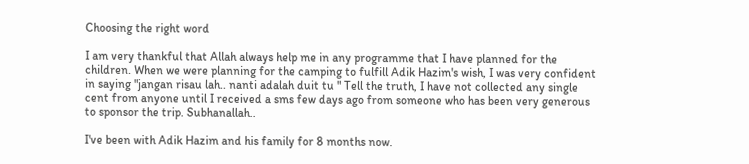Choosing the right word

I am very thankful that Allah always help me in any programme that I have planned for the children. When we were planning for the camping to fulfill Adik Hazim's wish, I was very confident in saying "jangan risau lah.. nanti adalah duit tu " Tell the truth, I have not collected any single cent from anyone until I received a sms few days ago from someone who has been very generous to sponsor the trip. Subhanallah..

I've been with Adik Hazim and his family for 8 months now.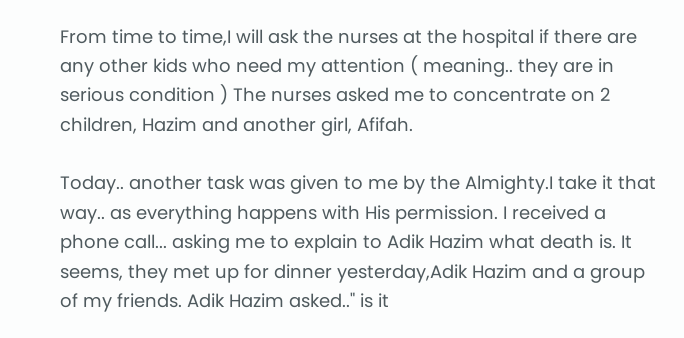From time to time,I will ask the nurses at the hospital if there are any other kids who need my attention ( meaning.. they are in serious condition ) The nurses asked me to concentrate on 2 children, Hazim and another girl, Afifah.

Today.. another task was given to me by the Almighty.I take it that way.. as everything happens with His permission. I received a phone call... asking me to explain to Adik Hazim what death is. It seems, they met up for dinner yesterday,Adik Hazim and a group of my friends. Adik Hazim asked.." is it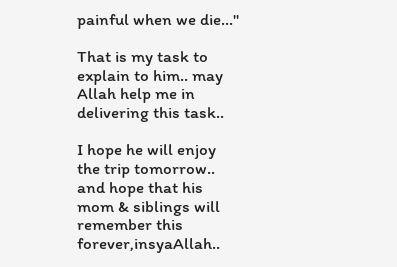painful when we die..."

That is my task to explain to him.. may Allah help me in delivering this task..

I hope he will enjoy the trip tomorrow.. and hope that his mom & siblings will remember this forever,insyaAllah..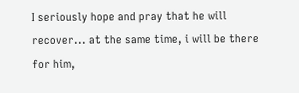I seriously hope and pray that he will recover... at the same time, i will be there for him,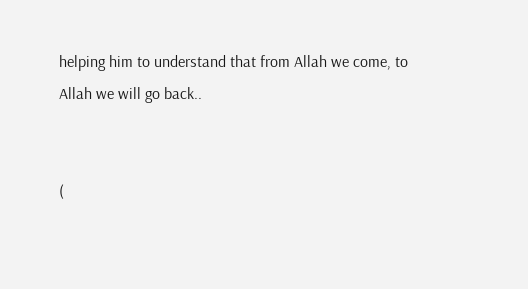helping him to understand that from Allah we come, to Allah we will go back..


(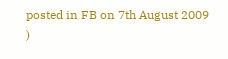posted in FB on 7th August 2009 )